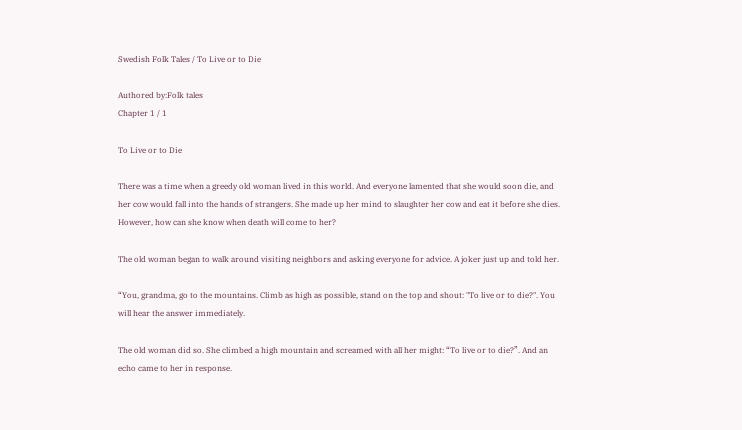Swedish Folk Tales / To Live or to Die

Authored by:Folk tales
Chapter 1 / 1

To Live or to Die

There was a time when a greedy old woman lived in this world. And everyone lamented that she would soon die, and her cow would fall into the hands of strangers. She made up her mind to slaughter her cow and eat it before she dies. However, how can she know when death will come to her?

The old woman began to walk around visiting neighbors and asking everyone for advice. A joker just up and told her.

“You, grandma, go to the mountains. Climb as high as possible, stand on the top and shout: "To live or to die?". You will hear the answer immediately.

The old woman did so. She climbed a high mountain and screamed with all her might: “To live or to die?”. And an echo came to her in response.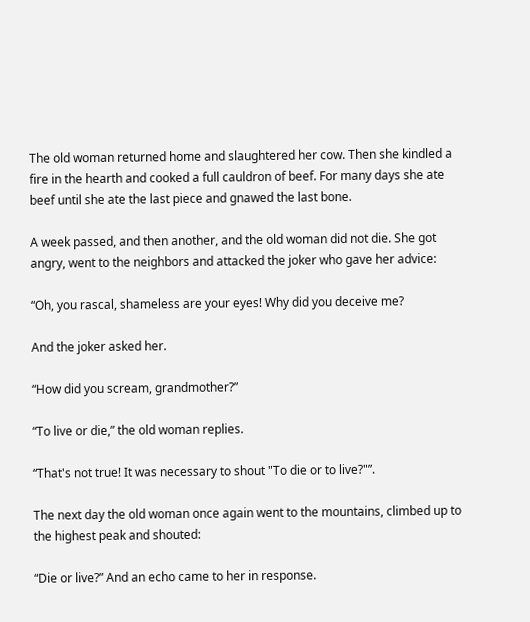The old woman returned home and slaughtered her cow. Then she kindled a fire in the hearth and cooked a full cauldron of beef. For many days she ate beef until she ate the last piece and gnawed the last bone.

A week passed, and then another, and the old woman did not die. She got angry, went to the neighbors and attacked the joker who gave her advice:

“Oh, you rascal, shameless are your eyes! Why did you deceive me?

And the joker asked her.

“How did you scream, grandmother?”

“To live or die,” the old woman replies.

“That's not true! It was necessary to shout "To die or to live?"”.

The next day the old woman once again went to the mountains, climbed up to the highest peak and shouted:

“Die or live?” And an echo came to her in response.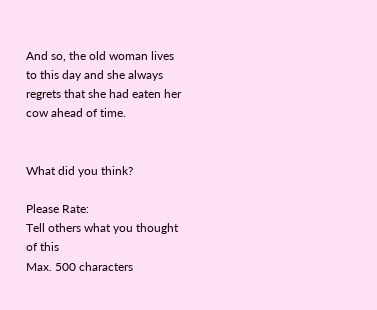And so, the old woman lives to this day and she always regrets that she had eaten her cow ahead of time.


What did you think?

Please Rate:
Tell others what you thought of this
Max. 500 characters